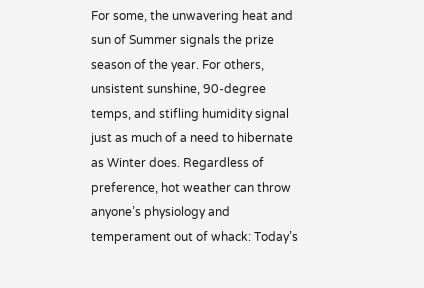For some, the unwavering heat and sun of Summer signals the prize season of the year. For others, unsistent sunshine, 90-degree temps, and stifling humidity signal just as much of a need to hibernate as Winter does. Regardless of preference, hot weather can throw anyone’s physiology and temperament out of whack: Today’s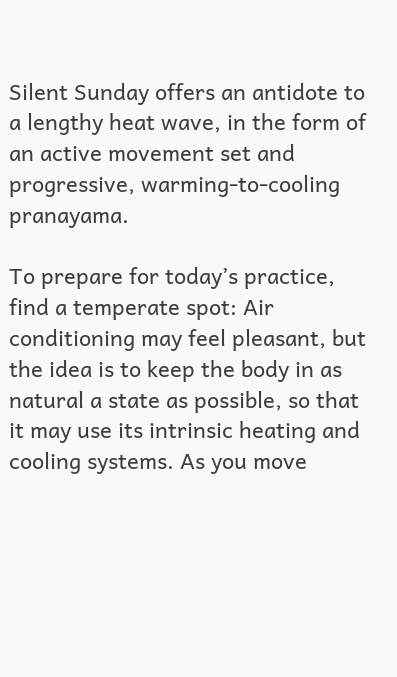Silent Sunday offers an antidote to a lengthy heat wave, in the form of an active movement set and  progressive, warming-to-cooling pranayama.

To prepare for today’s practice, find a temperate spot: Air conditioning may feel pleasant, but the idea is to keep the body in as natural a state as possible, so that it may use its intrinsic heating and cooling systems. As you move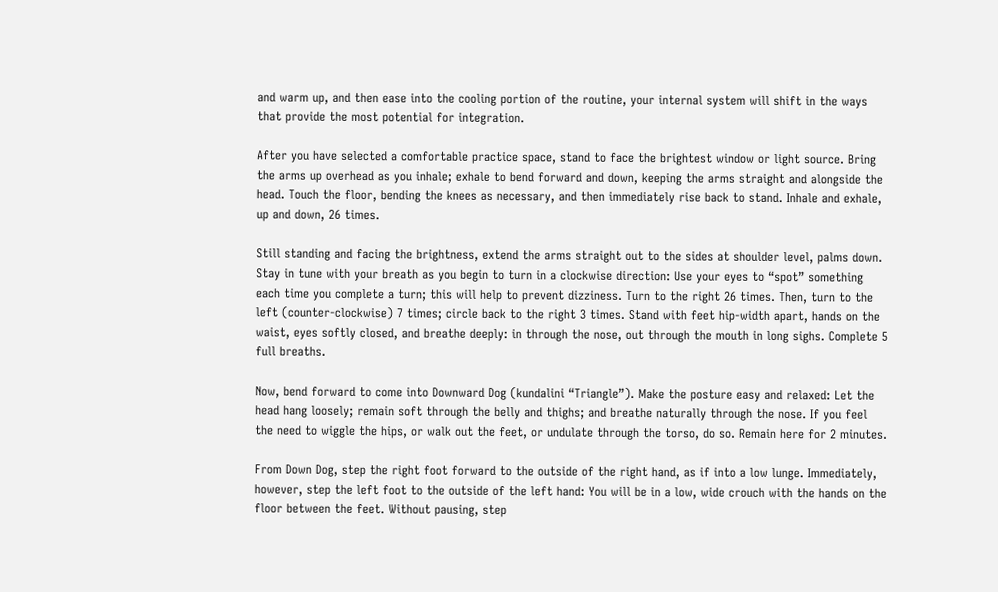and warm up, and then ease into the cooling portion of the routine, your internal system will shift in the ways that provide the most potential for integration.

After you have selected a comfortable practice space, stand to face the brightest window or light source. Bring the arms up overhead as you inhale; exhale to bend forward and down, keeping the arms straight and alongside the head. Touch the floor, bending the knees as necessary, and then immediately rise back to stand. Inhale and exhale, up and down, 26 times.

Still standing and facing the brightness, extend the arms straight out to the sides at shoulder level, palms down. Stay in tune with your breath as you begin to turn in a clockwise direction: Use your eyes to “spot” something each time you complete a turn; this will help to prevent dizziness. Turn to the right 26 times. Then, turn to the left (counter-clockwise) 7 times; circle back to the right 3 times. Stand with feet hip-width apart, hands on the waist, eyes softly closed, and breathe deeply: in through the nose, out through the mouth in long sighs. Complete 5 full breaths.

Now, bend forward to come into Downward Dog (kundalini “Triangle”). Make the posture easy and relaxed: Let the head hang loosely; remain soft through the belly and thighs; and breathe naturally through the nose. If you feel the need to wiggle the hips, or walk out the feet, or undulate through the torso, do so. Remain here for 2 minutes.

From Down Dog, step the right foot forward to the outside of the right hand, as if into a low lunge. Immediately, however, step the left foot to the outside of the left hand: You will be in a low, wide crouch with the hands on the floor between the feet. Without pausing, step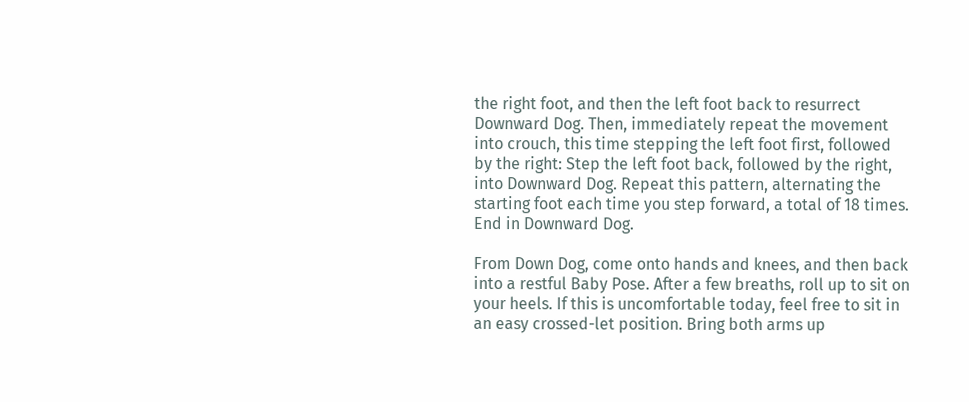the right foot, and then the left foot back to resurrect Downward Dog. Then, immediately repeat the movement into crouch, this time stepping the left foot first, followed by the right: Step the left foot back, followed by the right, into Downward Dog. Repeat this pattern, alternating the starting foot each time you step forward, a total of 18 times. End in Downward Dog.

From Down Dog, come onto hands and knees, and then back into a restful Baby Pose. After a few breaths, roll up to sit on your heels. If this is uncomfortable today, feel free to sit in an easy crossed-let position. Bring both arms up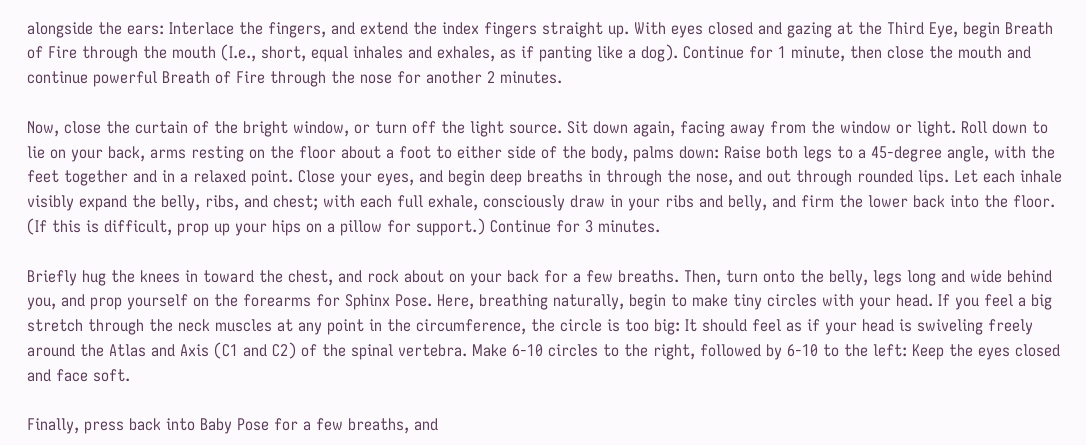alongside the ears: Interlace the fingers, and extend the index fingers straight up. With eyes closed and gazing at the Third Eye, begin Breath of Fire through the mouth (I.e., short, equal inhales and exhales, as if panting like a dog). Continue for 1 minute, then close the mouth and continue powerful Breath of Fire through the nose for another 2 minutes.

Now, close the curtain of the bright window, or turn off the light source. Sit down again, facing away from the window or light. Roll down to lie on your back, arms resting on the floor about a foot to either side of the body, palms down: Raise both legs to a 45-degree angle, with the feet together and in a relaxed point. Close your eyes, and begin deep breaths in through the nose, and out through rounded lips. Let each inhale visibly expand the belly, ribs, and chest; with each full exhale, consciously draw in your ribs and belly, and firm the lower back into the floor. (If this is difficult, prop up your hips on a pillow for support.) Continue for 3 minutes.

Briefly hug the knees in toward the chest, and rock about on your back for a few breaths. Then, turn onto the belly, legs long and wide behind you, and prop yourself on the forearms for Sphinx Pose. Here, breathing naturally, begin to make tiny circles with your head. If you feel a big stretch through the neck muscles at any point in the circumference, the circle is too big: It should feel as if your head is swiveling freely around the Atlas and Axis (C1 and C2) of the spinal vertebra. Make 6-10 circles to the right, followed by 6-10 to the left: Keep the eyes closed and face soft.

Finally, press back into Baby Pose for a few breaths, and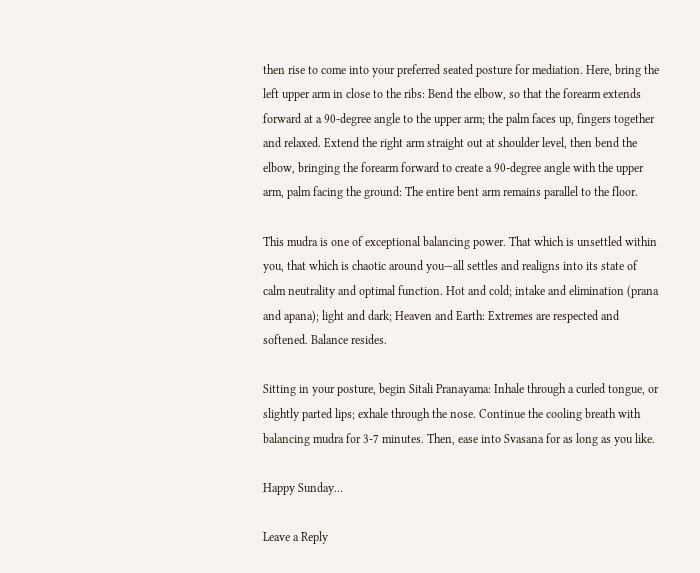then rise to come into your preferred seated posture for mediation. Here, bring the left upper arm in close to the ribs: Bend the elbow, so that the forearm extends forward at a 90-degree angle to the upper arm; the palm faces up, fingers together and relaxed. Extend the right arm straight out at shoulder level, then bend the elbow, bringing the forearm forward to create a 90-degree angle with the upper arm, palm facing the ground: The entire bent arm remains parallel to the floor.

This mudra is one of exceptional balancing power. That which is unsettled within you, that which is chaotic around you—all settles and realigns into its state of calm neutrality and optimal function. Hot and cold; intake and elimination (prana and apana); light and dark; Heaven and Earth: Extremes are respected and softened. Balance resides.

Sitting in your posture, begin Sitali Pranayama: Inhale through a curled tongue, or slightly parted lips; exhale through the nose. Continue the cooling breath with balancing mudra for 3-7 minutes. Then, ease into Svasana for as long as you like.

Happy Sunday…

Leave a Reply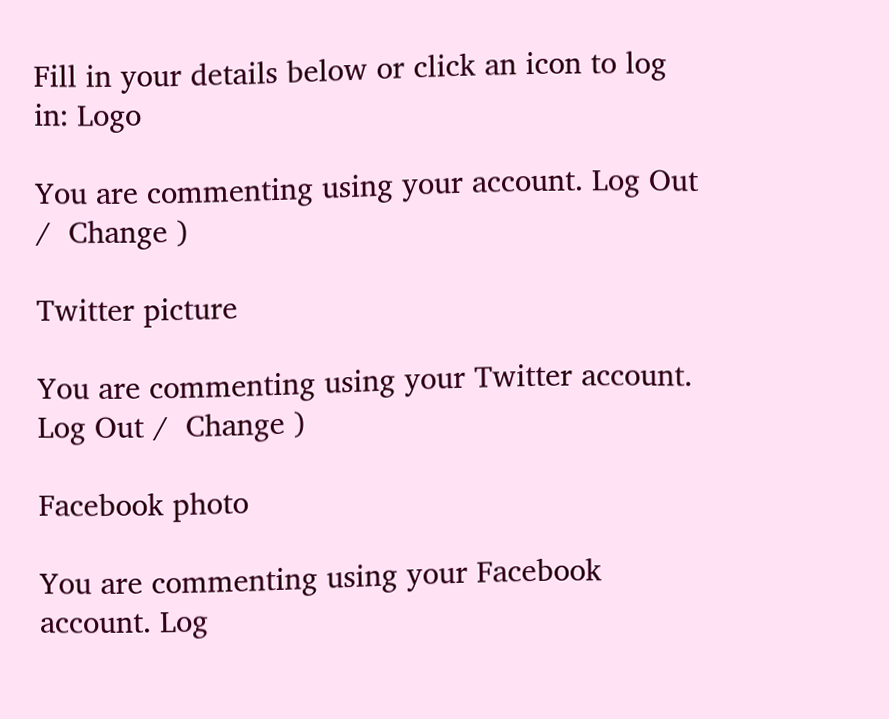Fill in your details below or click an icon to log in: Logo

You are commenting using your account. Log Out /  Change )

Twitter picture

You are commenting using your Twitter account. Log Out /  Change )

Facebook photo

You are commenting using your Facebook account. Log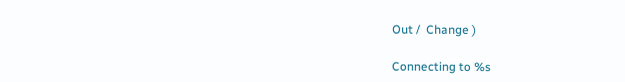Out /  Change )

Connecting to %s